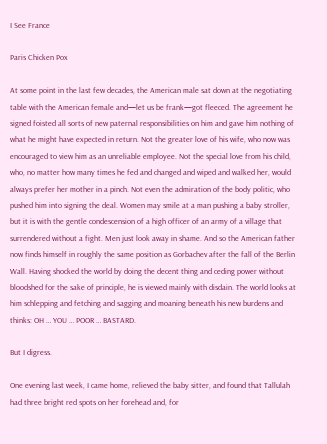I See France

Paris Chicken Pox

At some point in the last few decades, the American male sat down at the negotiating table with the American female and—let us be frank—got fleeced. The agreement he signed foisted all sorts of new paternal responsibilities on him and gave him nothing of what he might have expected in return. Not the greater love of his wife, who now was encouraged to view him as an unreliable employee. Not the special love from his child, who, no matter how many times he fed and changed and wiped and walked her, would always prefer her mother in a pinch. Not even the admiration of the body politic, who pushed him into signing the deal. Women may smile at a man pushing a baby stroller, but it is with the gentle condescension of a high officer of an army of a village that surrendered without a fight. Men just look away in shame. And so the American father now finds himself in roughly the same position as Gorbachev after the fall of the Berlin Wall. Having shocked the world by doing the decent thing and ceding power without bloodshed for the sake of principle, he is viewed mainly with disdain. The world looks at him schlepping and fetching and sagging and moaning beneath his new burdens and thinks: OH … YOU … POOR … BASTARD.

But I digress.

One evening last week, I came home, relieved the baby sitter, and found that Tallulah had three bright red spots on her forehead and, for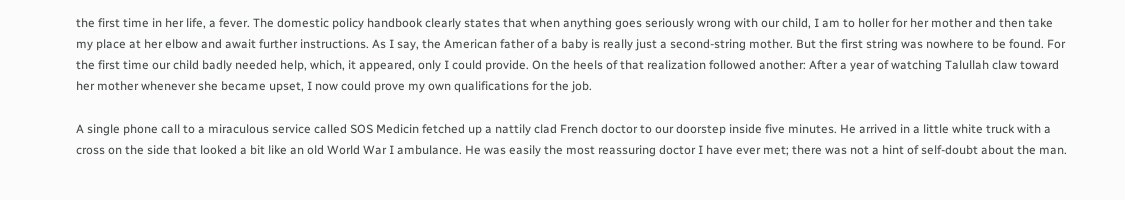the first time in her life, a fever. The domestic policy handbook clearly states that when anything goes seriously wrong with our child, I am to holler for her mother and then take my place at her elbow and await further instructions. As I say, the American father of a baby is really just a second-string mother. But the first string was nowhere to be found. For the first time our child badly needed help, which, it appeared, only I could provide. On the heels of that realization followed another: After a year of watching Talullah claw toward her mother whenever she became upset, I now could prove my own qualifications for the job.

A single phone call to a miraculous service called SOS Medicin fetched up a nattily clad French doctor to our doorstep inside five minutes. He arrived in a little white truck with a cross on the side that looked a bit like an old World War I ambulance. He was easily the most reassuring doctor I have ever met; there was not a hint of self-doubt about the man.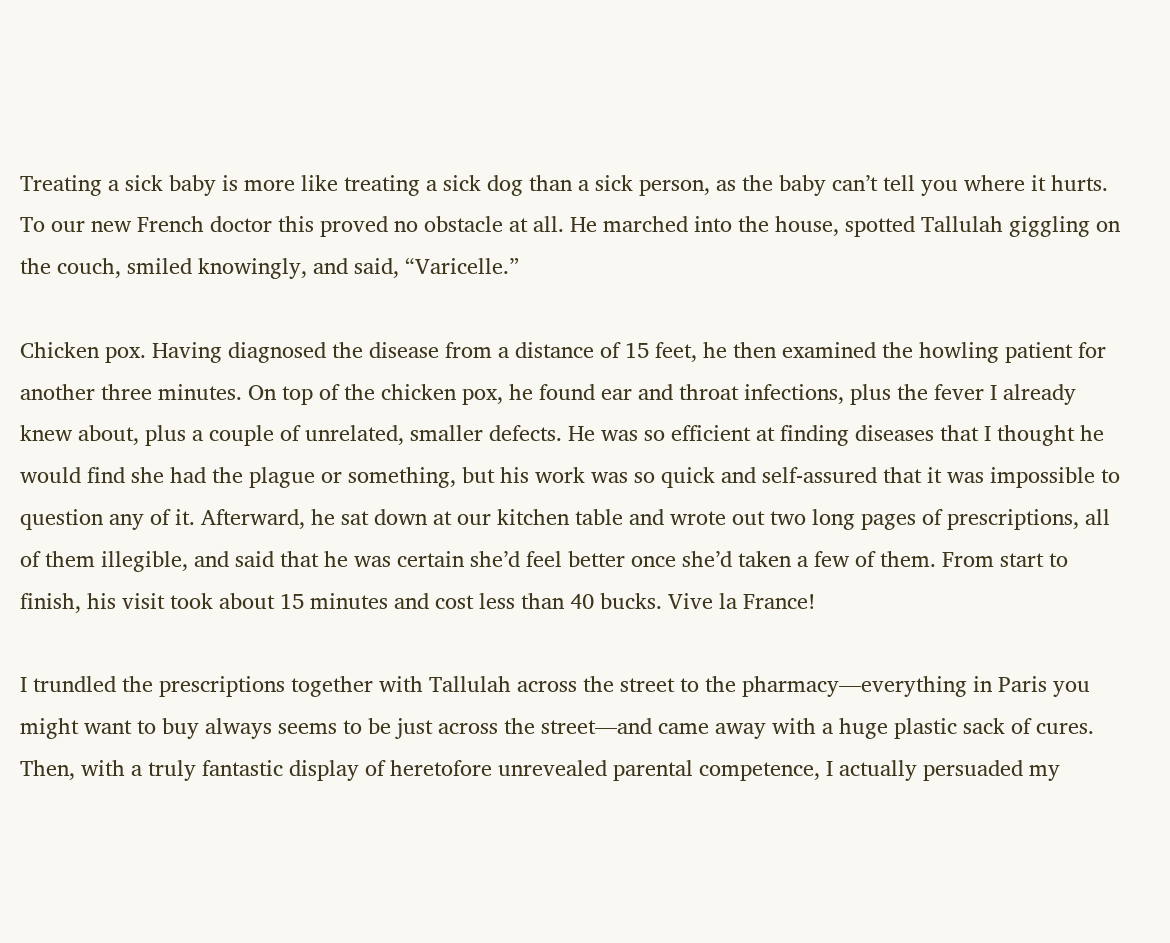Treating a sick baby is more like treating a sick dog than a sick person, as the baby can’t tell you where it hurts. To our new French doctor this proved no obstacle at all. He marched into the house, spotted Tallulah giggling on the couch, smiled knowingly, and said, “Varicelle.”

Chicken pox. Having diagnosed the disease from a distance of 15 feet, he then examined the howling patient for another three minutes. On top of the chicken pox, he found ear and throat infections, plus the fever I already knew about, plus a couple of unrelated, smaller defects. He was so efficient at finding diseases that I thought he would find she had the plague or something, but his work was so quick and self-assured that it was impossible to question any of it. Afterward, he sat down at our kitchen table and wrote out two long pages of prescriptions, all of them illegible, and said that he was certain she’d feel better once she’d taken a few of them. From start to finish, his visit took about 15 minutes and cost less than 40 bucks. Vive la France!

I trundled the prescriptions together with Tallulah across the street to the pharmacy—everything in Paris you might want to buy always seems to be just across the street—and came away with a huge plastic sack of cures. Then, with a truly fantastic display of heretofore unrevealed parental competence, I actually persuaded my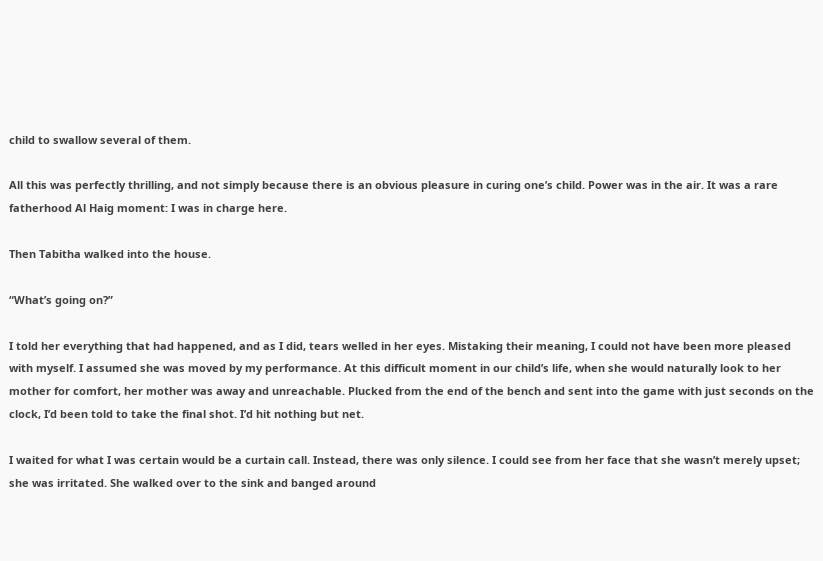child to swallow several of them.

All this was perfectly thrilling, and not simply because there is an obvious pleasure in curing one’s child. Power was in the air. It was a rare fatherhood Al Haig moment: I was in charge here.

Then Tabitha walked into the house.

“What’s going on?”

I told her everything that had happened, and as I did, tears welled in her eyes. Mistaking their meaning, I could not have been more pleased with myself. I assumed she was moved by my performance. At this difficult moment in our child’s life, when she would naturally look to her mother for comfort, her mother was away and unreachable. Plucked from the end of the bench and sent into the game with just seconds on the clock, I’d been told to take the final shot. I’d hit nothing but net.

I waited for what I was certain would be a curtain call. Instead, there was only silence. I could see from her face that she wasn’t merely upset; she was irritated. She walked over to the sink and banged around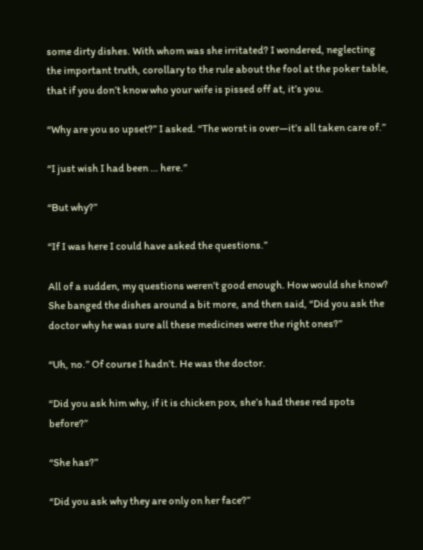some dirty dishes. With whom was she irritated? I wondered, neglecting the important truth, corollary to the rule about the fool at the poker table, that if you don’t know who your wife is pissed off at, it’s you.

“Why are you so upset?” I asked. “The worst is over—it’s all taken care of.”

“I just wish I had been … here.”

“But why?”

“If I was here I could have asked the questions.”

All of a sudden, my questions weren’t good enough. How would she know? She banged the dishes around a bit more, and then said, “Did you ask the doctor why he was sure all these medicines were the right ones?”

“Uh, no.” Of course I hadn’t. He was the doctor.

“Did you ask him why, if it is chicken pox, she’s had these red spots before?”

“She has?”

“Did you ask why they are only on her face?”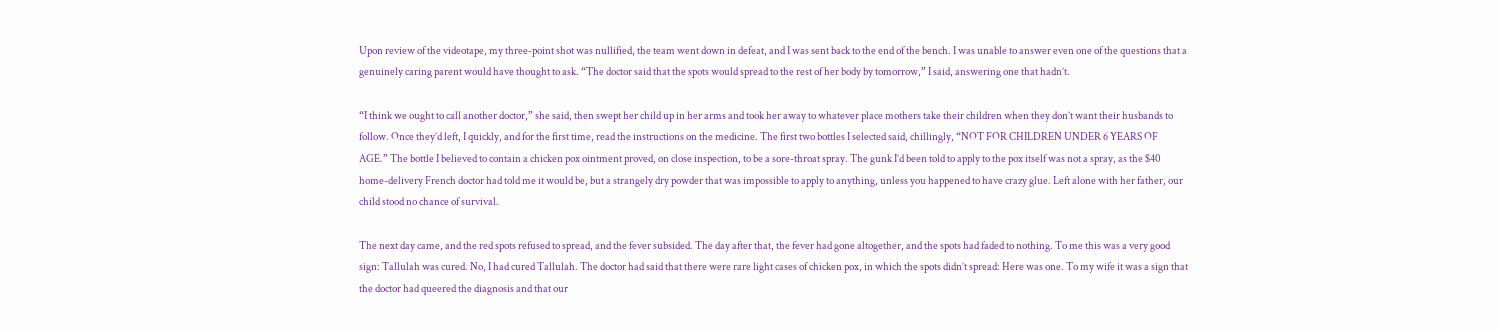Upon review of the videotape, my three-point shot was nullified, the team went down in defeat, and I was sent back to the end of the bench. I was unable to answer even one of the questions that a genuinely caring parent would have thought to ask. “The doctor said that the spots would spread to the rest of her body by tomorrow,” I said, answering one that hadn’t.

“I think we ought to call another doctor,” she said, then swept her child up in her arms and took her away to whatever place mothers take their children when they don’t want their husbands to follow. Once they’d left, I quickly, and for the first time, read the instructions on the medicine. The first two bottles I selected said, chillingly, “NOT FOR CHILDREN UNDER 6 YEARS OF AGE.” The bottle I believed to contain a chicken pox ointment proved, on close inspection, to be a sore-throat spray. The gunk I’d been told to apply to the pox itself was not a spray, as the $40 home-delivery French doctor had told me it would be, but a strangely dry powder that was impossible to apply to anything, unless you happened to have crazy glue. Left alone with her father, our child stood no chance of survival.

The next day came, and the red spots refused to spread, and the fever subsided. The day after that, the fever had gone altogether, and the spots had faded to nothing. To me this was a very good sign: Tallulah was cured. No, I had cured Tallulah. The doctor had said that there were rare light cases of chicken pox, in which the spots didn’t spread: Here was one. To my wife it was a sign that the doctor had queered the diagnosis and that our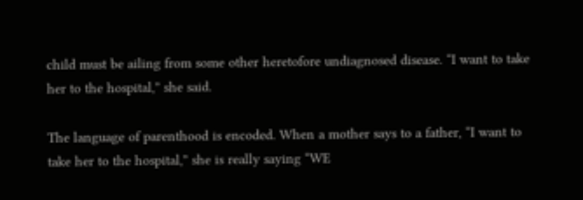child must be ailing from some other heretofore undiagnosed disease. “I want to take her to the hospital,” she said.

The language of parenthood is encoded. When a mother says to a father, “I want to take her to the hospital,” she is really saying “WE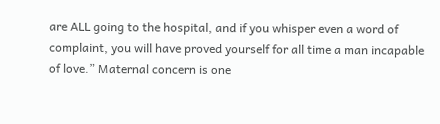are ALL going to the hospital, and if you whisper even a word of complaint, you will have proved yourself for all time a man incapable of love.” Maternal concern is one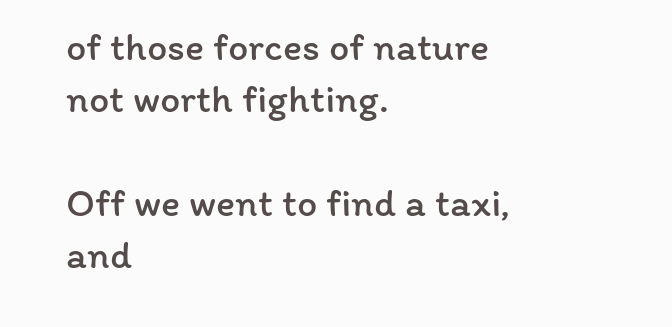of those forces of nature not worth fighting.

Off we went to find a taxi, and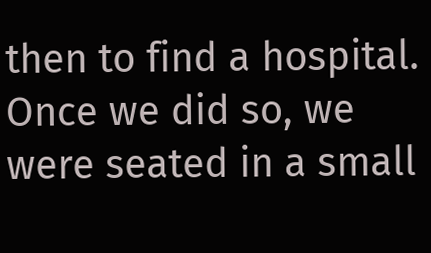then to find a hospital. Once we did so, we were seated in a small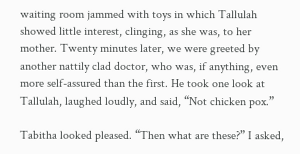waiting room jammed with toys in which Tallulah showed little interest, clinging, as she was, to her mother. Twenty minutes later, we were greeted by another nattily clad doctor, who was, if anything, even more self-assured than the first. He took one look at Tallulah, laughed loudly, and said, “Not chicken pox.”

Tabitha looked pleased. “Then what are these?” I asked,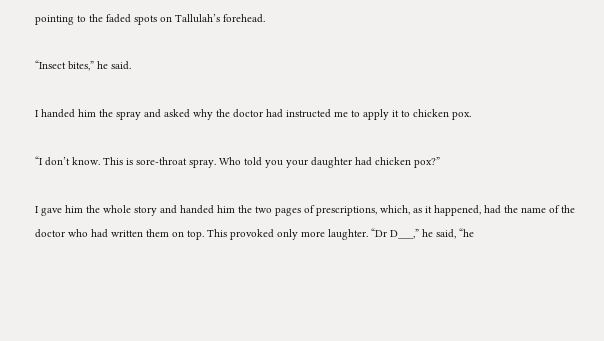pointing to the faded spots on Tallulah’s forehead.

“Insect bites,” he said.

I handed him the spray and asked why the doctor had instructed me to apply it to chicken pox.

“I don’t know. This is sore-throat spray. Who told you your daughter had chicken pox?”

I gave him the whole story and handed him the two pages of prescriptions, which, as it happened, had the name of the doctor who had written them on top. This provoked only more laughter. “Dr D___,” he said, “he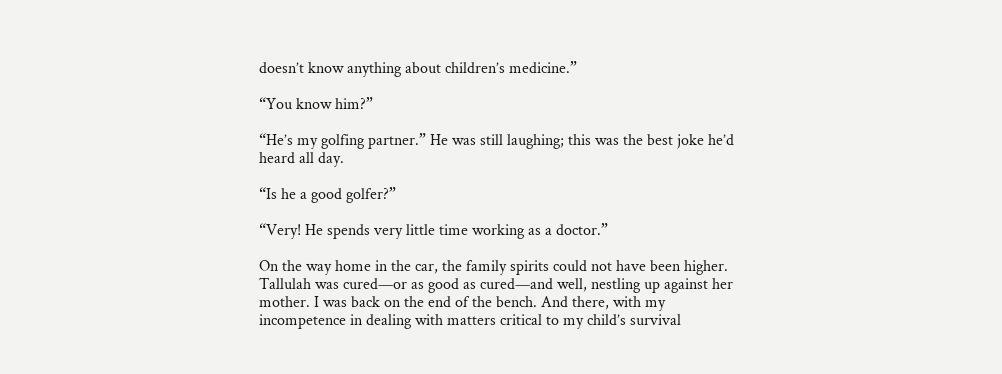doesn’t know anything about children’s medicine.”

“You know him?”

“He’s my golfing partner.” He was still laughing; this was the best joke he’d heard all day.

“Is he a good golfer?”

“Very! He spends very little time working as a doctor.”

On the way home in the car, the family spirits could not have been higher. Tallulah was cured—or as good as cured—and well, nestling up against her mother. I was back on the end of the bench. And there, with my incompetence in dealing with matters critical to my child’s survival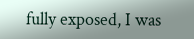fully exposed, I was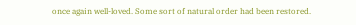once again well-loved. Some sort of natural order had been restored.